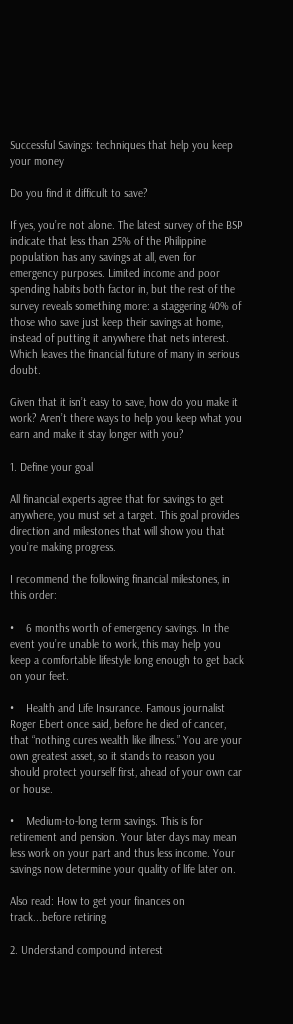Successful Savings: techniques that help you keep your money

Do you find it difficult to save?

If yes, you’re not alone. The latest survey of the BSP indicate that less than 25% of the Philippine population has any savings at all, even for emergency purposes. Limited income and poor spending habits both factor in, but the rest of the survey reveals something more: a staggering 40% of those who save just keep their savings at home, instead of putting it anywhere that nets interest. Which leaves the financial future of many in serious doubt.

Given that it isn’t easy to save, how do you make it work? Aren’t there ways to help you keep what you earn and make it stay longer with you?

1. Define your goal

All financial experts agree that for savings to get anywhere, you must set a target. This goal provides direction and milestones that will show you that you’re making progress.

I recommend the following financial milestones, in this order:

•    6 months worth of emergency savings. In the event you’re unable to work, this may help you keep a comfortable lifestyle long enough to get back on your feet.

•    Health and Life Insurance. Famous journalist Roger Ebert once said, before he died of cancer, that “nothing cures wealth like illness.” You are your own greatest asset, so it stands to reason you should protect yourself first, ahead of your own car or house.

•    Medium-to-long term savings. This is for retirement and pension. Your later days may mean less work on your part and thus less income. Your savings now determine your quality of life later on.

Also read: How to get your finances on track...before retiring

2. Understand compound interest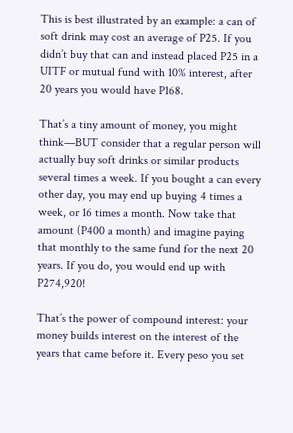This is best illustrated by an example: a can of soft drink may cost an average of P25. If you didn’t buy that can and instead placed P25 in a UITF or mutual fund with 10% interest, after 20 years you would have P168.

That’s a tiny amount of money, you might think—BUT consider that a regular person will actually buy soft drinks or similar products several times a week. If you bought a can every other day, you may end up buying 4 times a week, or 16 times a month. Now take that amount (P400 a month) and imagine paying that monthly to the same fund for the next 20 years. If you do, you would end up with P274,920!

That’s the power of compound interest: your money builds interest on the interest of the years that came before it. Every peso you set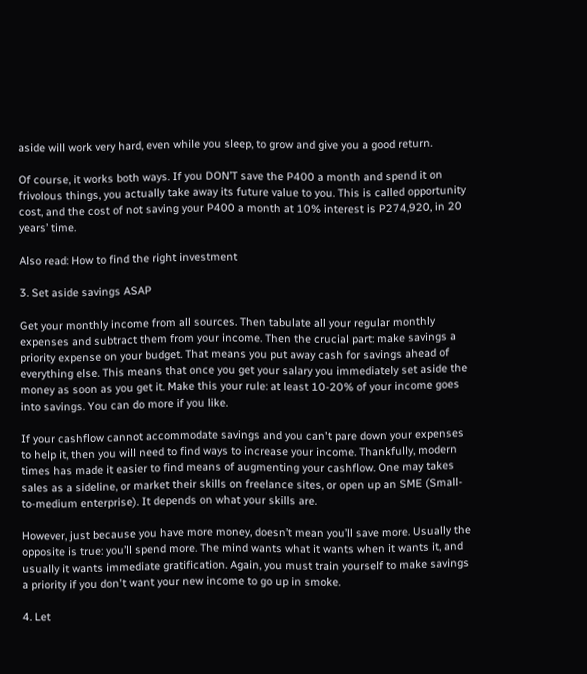aside will work very hard, even while you sleep, to grow and give you a good return.

Of course, it works both ways. If you DON’T save the P400 a month and spend it on frivolous things, you actually take away its future value to you. This is called opportunity cost, and the cost of not saving your P400 a month at 10% interest is P274,920, in 20 years’ time.

Also read: How to find the right investment

3. Set aside savings ASAP

Get your monthly income from all sources. Then tabulate all your regular monthly expenses and subtract them from your income. Then the crucial part: make savings a priority expense on your budget. That means you put away cash for savings ahead of everything else. This means that once you get your salary you immediately set aside the money as soon as you get it. Make this your rule: at least 10-20% of your income goes into savings. You can do more if you like.

If your cashflow cannot accommodate savings and you can't pare down your expenses to help it, then you will need to find ways to increase your income. Thankfully, modern times has made it easier to find means of augmenting your cashflow. One may takes sales as a sideline, or market their skills on freelance sites, or open up an SME (Small-to-medium enterprise). It depends on what your skills are.

However, just because you have more money, doesn’t mean you’ll save more. Usually the opposite is true: you’ll spend more. The mind wants what it wants when it wants it, and usually it wants immediate gratification. Again, you must train yourself to make savings a priority if you don't want your new income to go up in smoke.

4. Let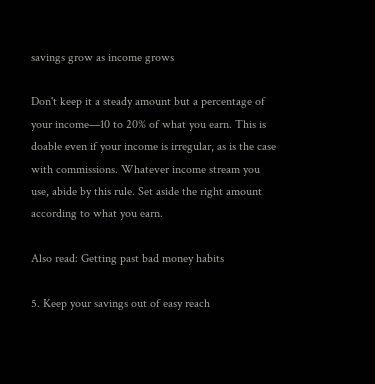savings grow as income grows

Don't keep it a steady amount but a percentage of your income—10 to 20% of what you earn. This is doable even if your income is irregular, as is the case with commissions. Whatever income stream you use, abide by this rule. Set aside the right amount according to what you earn.

Also read: Getting past bad money habits

5. Keep your savings out of easy reach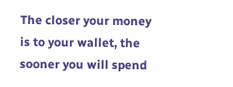The closer your money is to your wallet, the sooner you will spend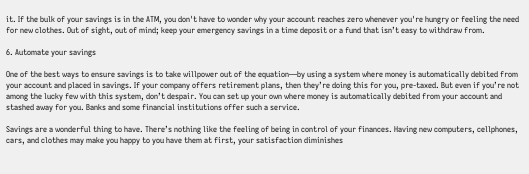it. If the bulk of your savings is in the ATM, you don't have to wonder why your account reaches zero whenever you're hungry or feeling the need for new clothes. Out of sight, out of mind; keep your emergency savings in a time deposit or a fund that isn’t easy to withdraw from.

6. Automate your savings

One of the best ways to ensure savings is to take willpower out of the equation—by using a system where money is automatically debited from your account and placed in savings. If your company offers retirement plans, then they’re doing this for you, pre-taxed. But even if you’re not among the lucky few with this system, don’t despair. You can set up your own where money is automatically debited from your account and stashed away for you. Banks and some financial institutions offer such a service.

Savings are a wonderful thing to have. There’s nothing like the feeling of being in control of your finances. Having new computers, cellphones, cars, and clothes may make you happy to you have them at first, your satisfaction diminishes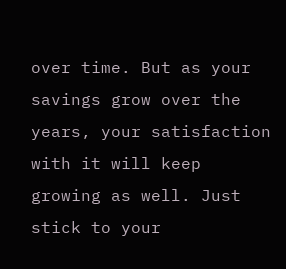over time. But as your savings grow over the years, your satisfaction with it will keep growing as well. Just stick to your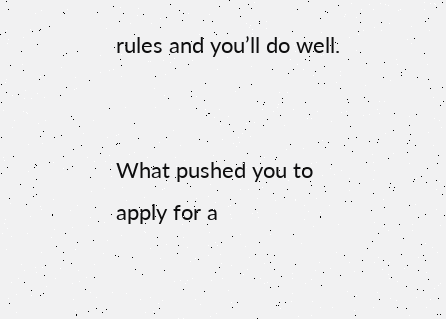rules and you’ll do well.


What pushed you to apply for a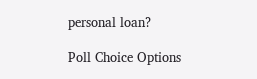personal loan?

Poll Choice Options